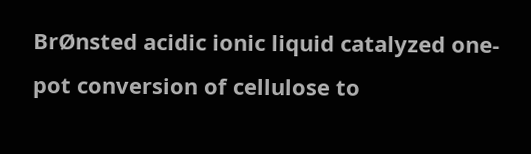BrØnsted acidic ionic liquid catalyzed one-pot conversion of cellulose to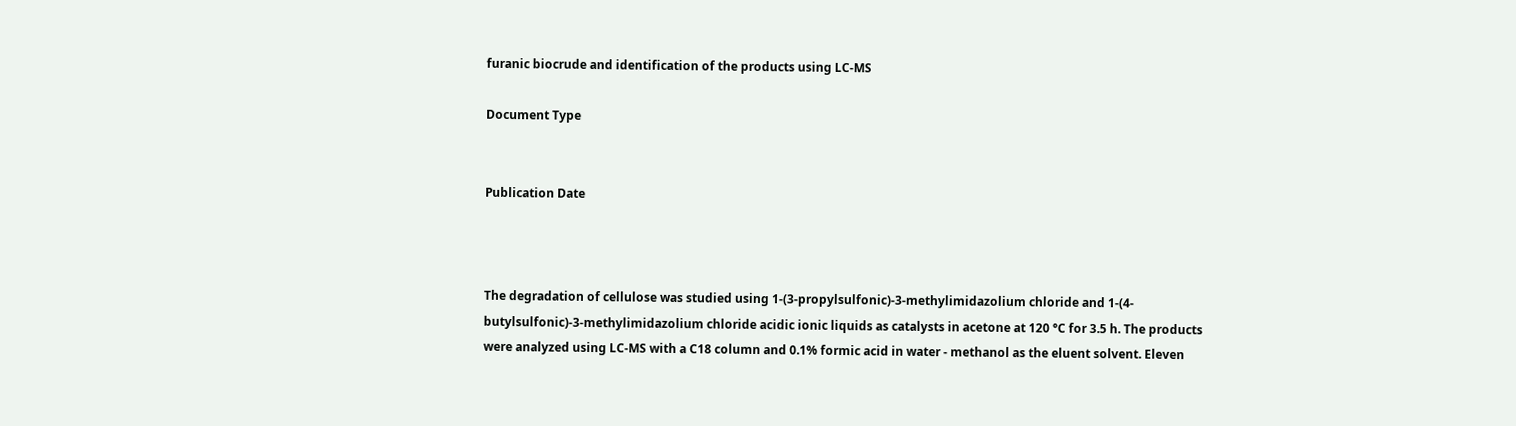furanic biocrude and identification of the products using LC-MS

Document Type


Publication Date



The degradation of cellulose was studied using 1-(3-propylsulfonic)-3-methylimidazolium chloride and 1-(4-butylsulfonic)-3-methylimidazolium chloride acidic ionic liquids as catalysts in acetone at 120 °C for 3.5 h. The products were analyzed using LC-MS with a C18 column and 0.1% formic acid in water - methanol as the eluent solvent. Eleven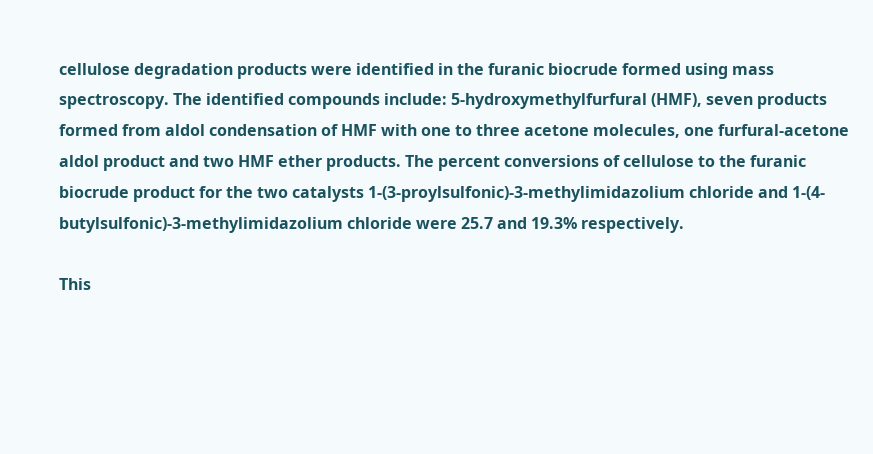cellulose degradation products were identified in the furanic biocrude formed using mass spectroscopy. The identified compounds include: 5-hydroxymethylfurfural (HMF), seven products formed from aldol condensation of HMF with one to three acetone molecules, one furfural-acetone aldol product and two HMF ether products. The percent conversions of cellulose to the furanic biocrude product for the two catalysts 1-(3-proylsulfonic)-3-methylimidazolium chloride and 1-(4-butylsulfonic)-3-methylimidazolium chloride were 25.7 and 19.3% respectively.

This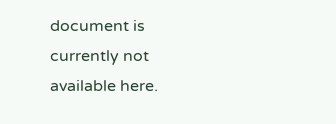document is currently not available here.